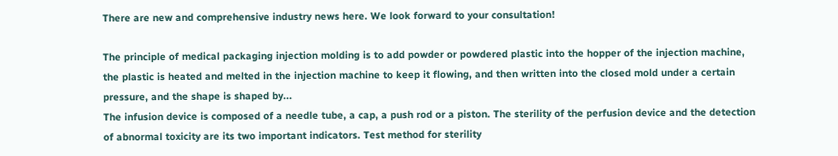There are new and comprehensive industry news here. We look forward to your consultation!

The principle of medical packaging injection molding is to add powder or powdered plastic into the hopper of the injection machine, the plastic is heated and melted in the injection machine to keep it flowing, and then written into the closed mold under a certain pressure, and the shape is shaped by...
The infusion device is composed of a needle tube, a cap, a push rod or a piston. The sterility of the perfusion device and the detection of abnormal toxicity are its two important indicators. Test method for sterility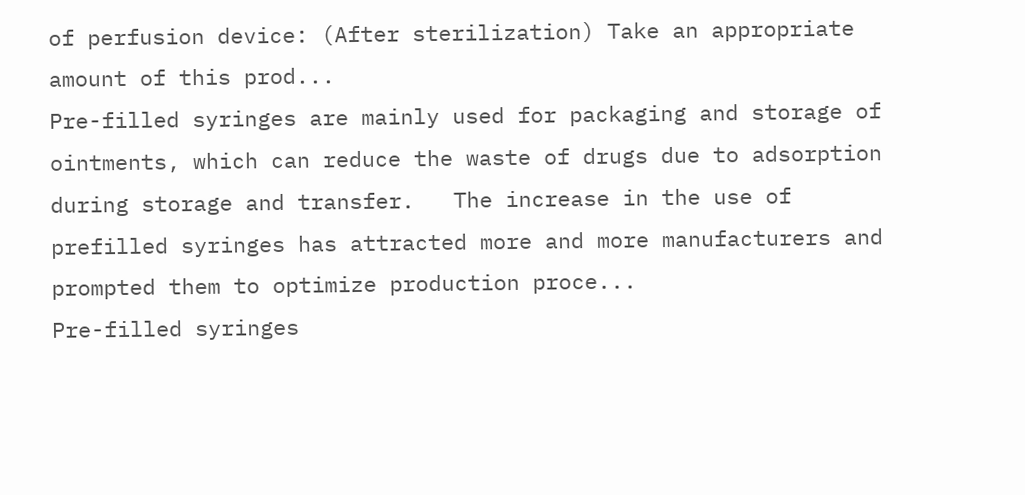of perfusion device: (After sterilization) Take an appropriate amount of this prod...
Pre-filled syringes are mainly used for packaging and storage of ointments, which can reduce the waste of drugs due to adsorption during storage and transfer.   The increase in the use of prefilled syringes has attracted more and more manufacturers and prompted them to optimize production proce...
Pre-filled syringes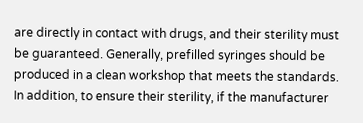are directly in contact with drugs, and their sterility must be guaranteed. Generally, prefilled syringes should be produced in a clean workshop that meets the standards. In addition, to ensure their sterility, if the manufacturer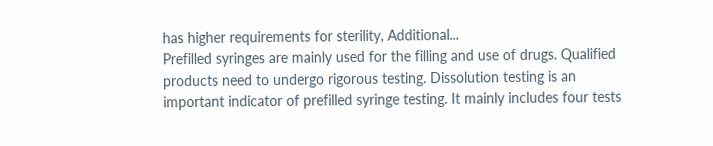has higher requirements for sterility, Additional...
Prefilled syringes are mainly used for the filling and use of drugs. Qualified products need to undergo rigorous testing. Dissolution testing is an important indicator of prefilled syringe testing. It mainly includes four tests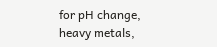for pH change, heavy metals,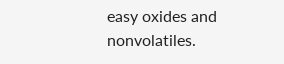easy oxides and nonvolatiles.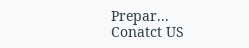Prepar...
Conatct US